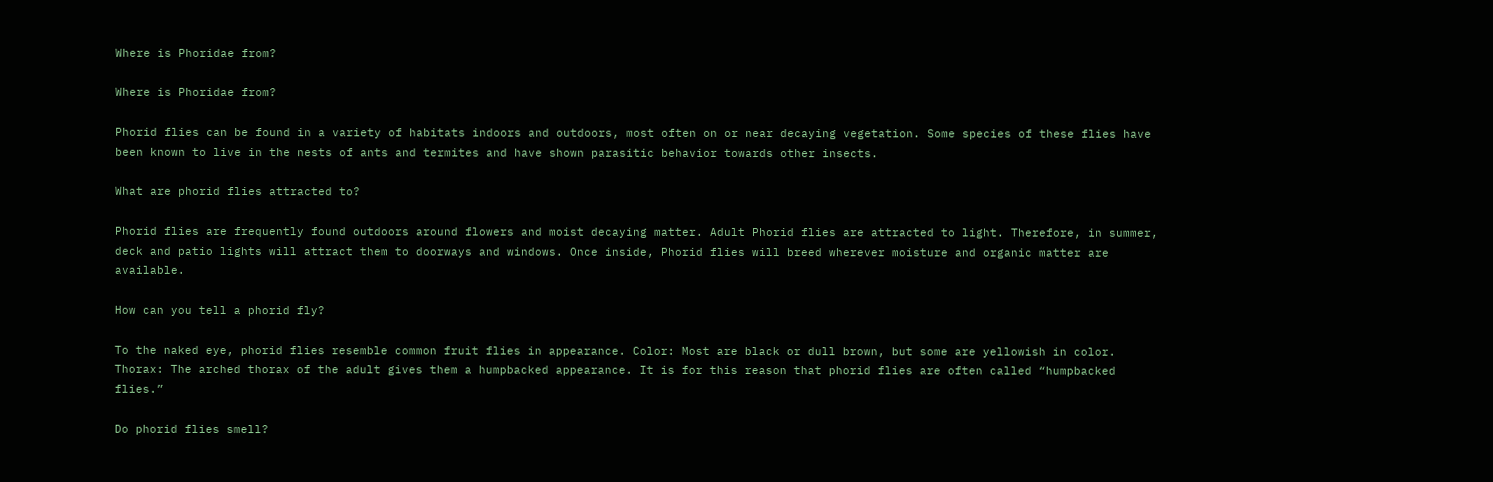Where is Phoridae from?

Where is Phoridae from?

Phorid flies can be found in a variety of habitats indoors and outdoors, most often on or near decaying vegetation. Some species of these flies have been known to live in the nests of ants and termites and have shown parasitic behavior towards other insects.

What are phorid flies attracted to?

Phorid flies are frequently found outdoors around flowers and moist decaying matter. Adult Phorid flies are attracted to light. Therefore, in summer, deck and patio lights will attract them to doorways and windows. Once inside, Phorid flies will breed wherever moisture and organic matter are available.

How can you tell a phorid fly?

To the naked eye, phorid flies resemble common fruit flies in appearance. Color: Most are black or dull brown, but some are yellowish in color. Thorax: The arched thorax of the adult gives them a humpbacked appearance. It is for this reason that phorid flies are often called “humpbacked flies.”

Do phorid flies smell?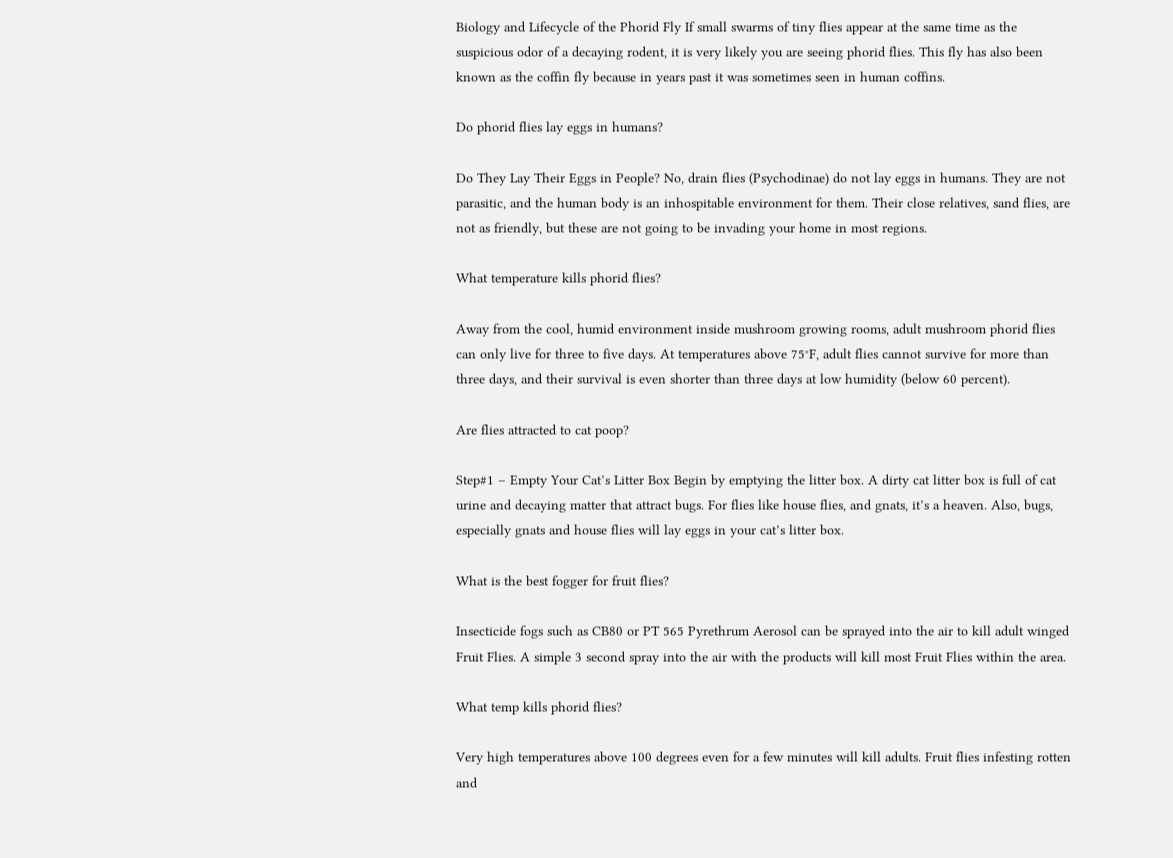Biology and Lifecycle of the Phorid Fly If small swarms of tiny flies appear at the same time as the suspicious odor of a decaying rodent, it is very likely you are seeing phorid flies. This fly has also been known as the coffin fly because in years past it was sometimes seen in human coffins.

Do phorid flies lay eggs in humans?

Do They Lay Their Eggs in People? No, drain flies (Psychodinae) do not lay eggs in humans. They are not parasitic, and the human body is an inhospitable environment for them. Their close relatives, sand flies, are not as friendly, but these are not going to be invading your home in most regions.

What temperature kills phorid flies?

Away from the cool, humid environment inside mushroom growing rooms, adult mushroom phorid flies can only live for three to five days. At temperatures above 75°F, adult flies cannot survive for more than three days, and their survival is even shorter than three days at low humidity (below 60 percent).

Are flies attracted to cat poop?

Step#1 – Empty Your Cat’s Litter Box Begin by emptying the litter box. A dirty cat litter box is full of cat urine and decaying matter that attract bugs. For flies like house flies, and gnats, it’s a heaven. Also, bugs, especially gnats and house flies will lay eggs in your cat’s litter box.

What is the best fogger for fruit flies?

Insecticide fogs such as CB80 or PT 565 Pyrethrum Aerosol can be sprayed into the air to kill adult winged Fruit Flies. A simple 3 second spray into the air with the products will kill most Fruit Flies within the area.

What temp kills phorid flies?

Very high temperatures above 100 degrees even for a few minutes will kill adults. Fruit flies infesting rotten and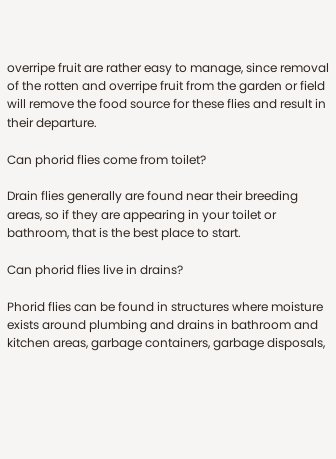overripe fruit are rather easy to manage, since removal of the rotten and overripe fruit from the garden or field will remove the food source for these flies and result in their departure.

Can phorid flies come from toilet?

Drain flies generally are found near their breeding areas, so if they are appearing in your toilet or bathroom, that is the best place to start.

Can phorid flies live in drains?

Phorid flies can be found in structures where moisture exists around plumbing and drains in bathroom and kitchen areas, garbage containers, garbage disposals,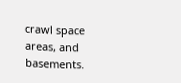crawl space areas, and basements.